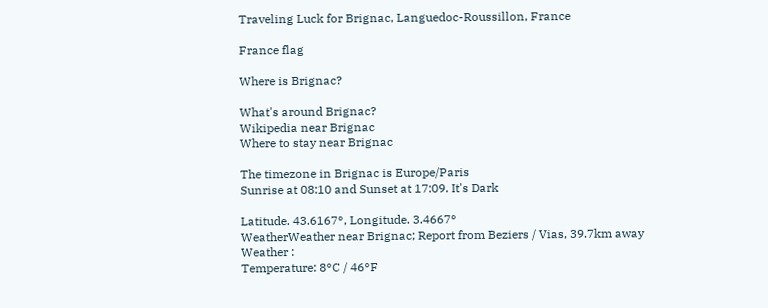Traveling Luck for Brignac, Languedoc-Roussillon, France

France flag

Where is Brignac?

What's around Brignac?
Wikipedia near Brignac
Where to stay near Brignac

The timezone in Brignac is Europe/Paris
Sunrise at 08:10 and Sunset at 17:09. It's Dark

Latitude. 43.6167°, Longitude. 3.4667°
WeatherWeather near Brignac; Report from Beziers / Vias, 39.7km away
Weather :
Temperature: 8°C / 46°F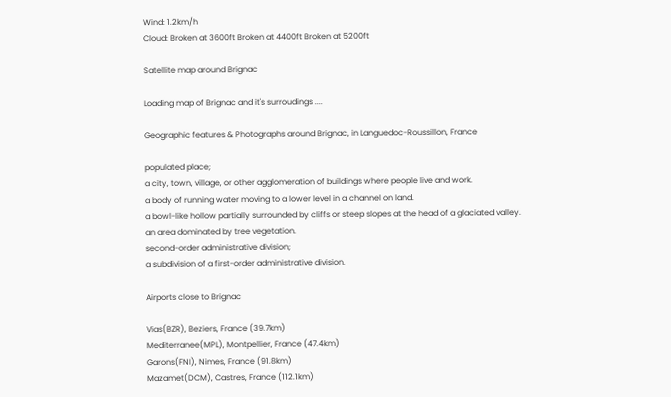Wind: 1.2km/h
Cloud: Broken at 3600ft Broken at 4400ft Broken at 5200ft

Satellite map around Brignac

Loading map of Brignac and it's surroudings ....

Geographic features & Photographs around Brignac, in Languedoc-Roussillon, France

populated place;
a city, town, village, or other agglomeration of buildings where people live and work.
a body of running water moving to a lower level in a channel on land.
a bowl-like hollow partially surrounded by cliffs or steep slopes at the head of a glaciated valley.
an area dominated by tree vegetation.
second-order administrative division;
a subdivision of a first-order administrative division.

Airports close to Brignac

Vias(BZR), Beziers, France (39.7km)
Mediterranee(MPL), Montpellier, France (47.4km)
Garons(FNI), Nimes, France (91.8km)
Mazamet(DCM), Castres, France (112.1km)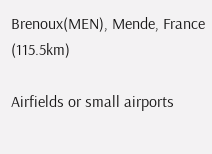Brenoux(MEN), Mende, France (115.5km)

Airfields or small airports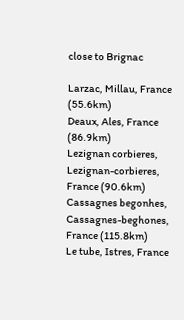close to Brignac

Larzac, Millau, France (55.6km)
Deaux, Ales, France (86.9km)
Lezignan corbieres, Lezignan-corbieres, France (90.6km)
Cassagnes begonhes, Cassagnes-beghones, France (115.8km)
Le tube, Istres, France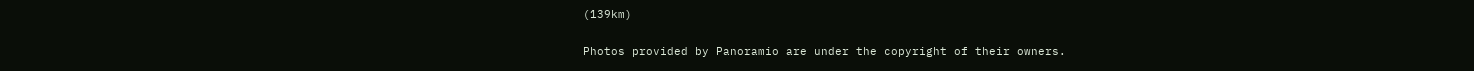(139km)

Photos provided by Panoramio are under the copyright of their owners.